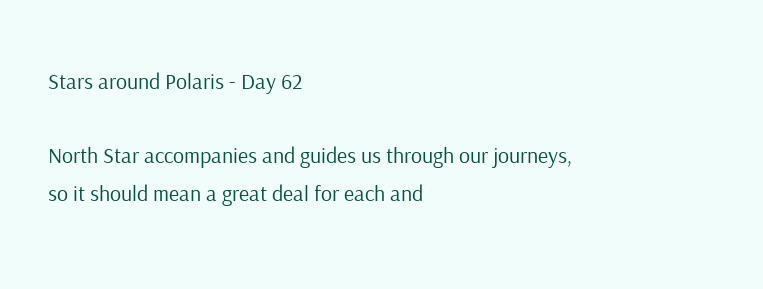Stars around Polaris - Day 62

North Star accompanies and guides us through our journeys, so it should mean a great deal for each and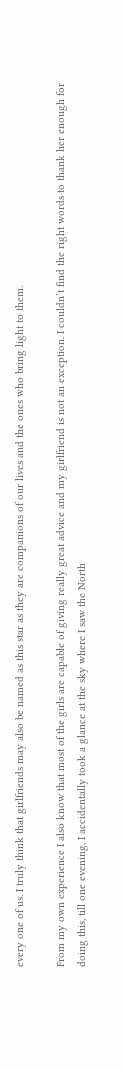every one of us. I truly think that girlfriends may also be named as this star as they are companions of our lives and the ones who bring light to them.

From my own experience I also know that most of the girls are capable of giving really great advice and my girlfriend is not an exception. I couldn’t find the right words to thank her enough for doing this, till one evening, I accidentally took a glance at the sky where I saw the North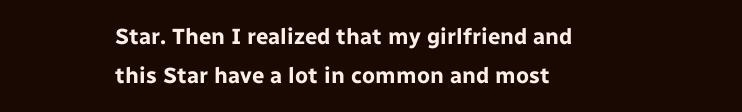Star. Then I realized that my girlfriend and this Star have a lot in common and most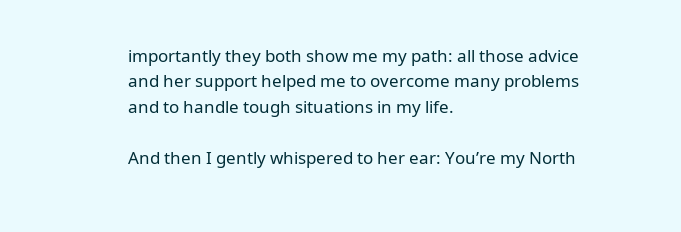importantly they both show me my path: all those advice and her support helped me to overcome many problems and to handle tough situations in my life.

And then I gently whispered to her ear: You’re my North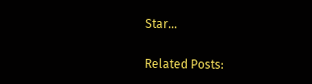Star…

Related Posts: